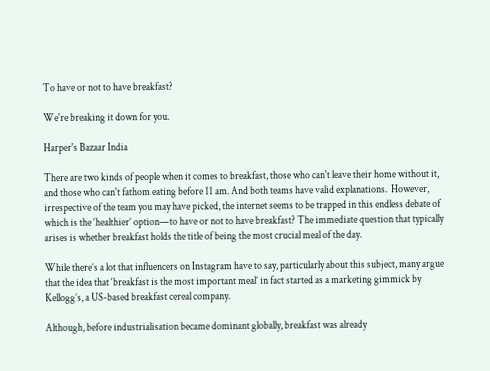To have or not to have breakfast?

We're breaking it down for you.

Harper's Bazaar India

There are two kinds of people when it comes to breakfast, those who can't leave their home without it, and those who can't fathom eating before 11 am. And both teams have valid explanations.  However, irrespective of the team you may have picked, the internet seems to be trapped in this endless debate of which is the ‘healthier’ option—to have or not to have breakfast? The immediate question that typically arises is whether breakfast holds the title of being the most crucial meal of the day.

While there’s a lot that influencers on Instagram have to say, particularly about this subject, many argue that the idea that ‘breakfast is the most important meal’ in fact started as a marketing gimmick by Kellogg’s, a US-based breakfast cereal company.

Although, before industrialisation became dominant globally, breakfast was already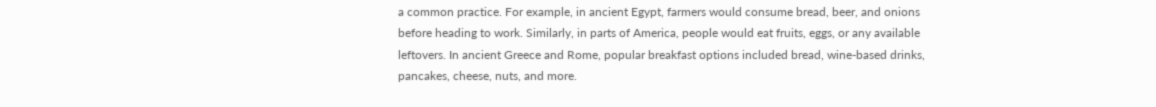a common practice. For example, in ancient Egypt, farmers would consume bread, beer, and onions before heading to work. Similarly, in parts of America, people would eat fruits, eggs, or any available leftovers. In ancient Greece and Rome, popular breakfast options included bread, wine-based drinks, pancakes, cheese, nuts, and more.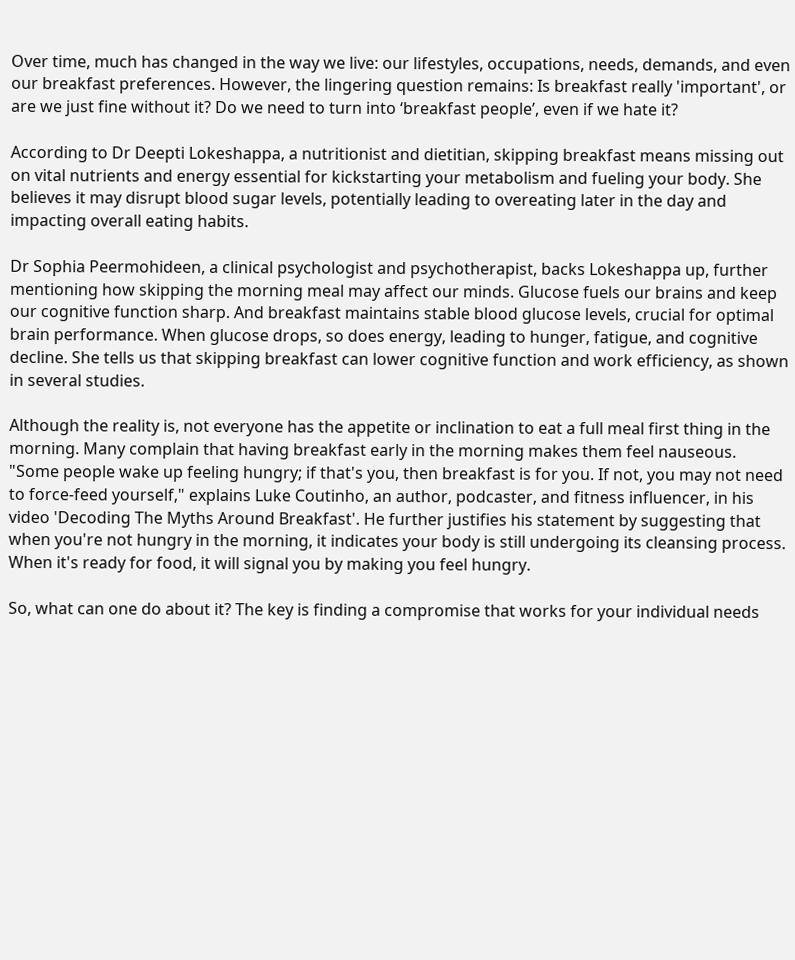Over time, much has changed in the way we live: our lifestyles, occupations, needs, demands, and even our breakfast preferences. However, the lingering question remains: Is breakfast really 'important', or are we just fine without it? Do we need to turn into ‘breakfast people’, even if we hate it?

According to Dr Deepti Lokeshappa, a nutritionist and dietitian, skipping breakfast means missing out on vital nutrients and energy essential for kickstarting your metabolism and fueling your body. She believes it may disrupt blood sugar levels, potentially leading to overeating later in the day and impacting overall eating habits.

Dr Sophia Peermohideen, a clinical psychologist and psychotherapist, backs Lokeshappa up, further mentioning how skipping the morning meal may affect our minds. Glucose fuels our brains and keep our cognitive function sharp. And breakfast maintains stable blood glucose levels, crucial for optimal brain performance. When glucose drops, so does energy, leading to hunger, fatigue, and cognitive decline. She tells us that skipping breakfast can lower cognitive function and work efficiency, as shown in several studies.

Although the reality is, not everyone has the appetite or inclination to eat a full meal first thing in the morning. Many complain that having breakfast early in the morning makes them feel nauseous. "Some people wake up feeling hungry; if that's you, then breakfast is for you. If not, you may not need to force-feed yourself," explains Luke Coutinho, an author, podcaster, and fitness influencer, in his video 'Decoding The Myths Around Breakfast'. He further justifies his statement by suggesting that when you're not hungry in the morning, it indicates your body is still undergoing its cleansing process. When it's ready for food, it will signal you by making you feel hungry.

So, what can one do about it? The key is finding a compromise that works for your individual needs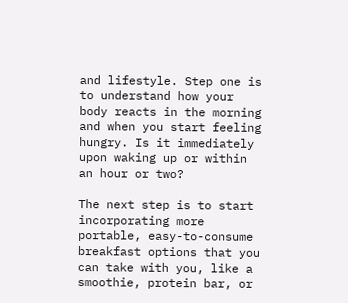and lifestyle. Step one is to understand how your body reacts in the morning and when you start feeling hungry. Is it immediately upon waking up or within an hour or two?

The next step is to start incorporating more portable, easy-to-consume breakfast options that you can take with you, like a smoothie, protein bar, or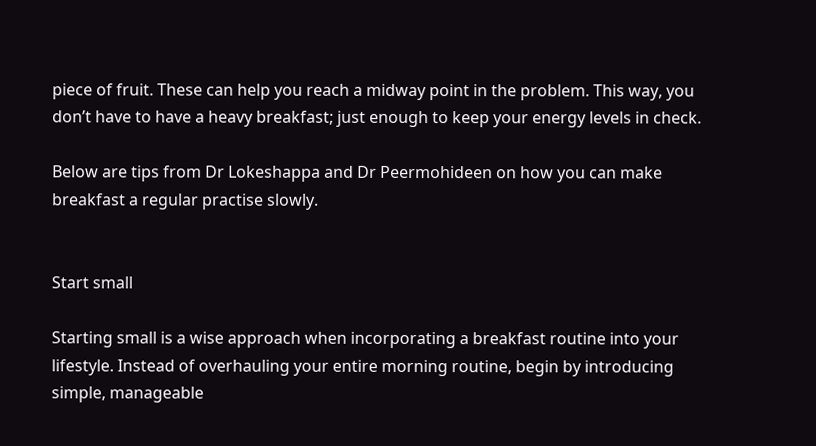piece of fruit. These can help you reach a midway point in the problem. This way, you don’t have to have a heavy breakfast; just enough to keep your energy levels in check.

Below are tips from Dr Lokeshappa and Dr Peermohideen on how you can make breakfast a regular practise slowly.


Start small

Starting small is a wise approach when incorporating a breakfast routine into your lifestyle. Instead of overhauling your entire morning routine, begin by introducing simple, manageable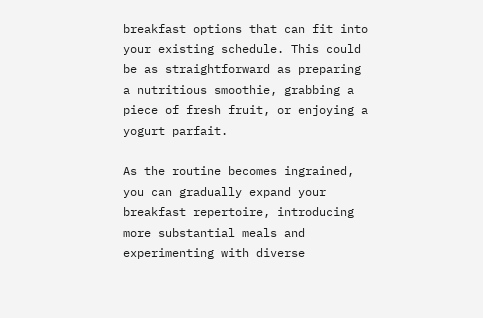breakfast options that can fit into your existing schedule. This could be as straightforward as preparing a nutritious smoothie, grabbing a piece of fresh fruit, or enjoying a yogurt parfait.

As the routine becomes ingrained, you can gradually expand your breakfast repertoire, introducing more substantial meals and experimenting with diverse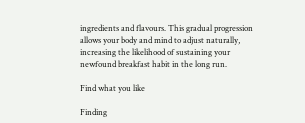ingredients and flavours. This gradual progression allows your body and mind to adjust naturally, increasing the likelihood of sustaining your newfound breakfast habit in the long run.

Find what you like

Finding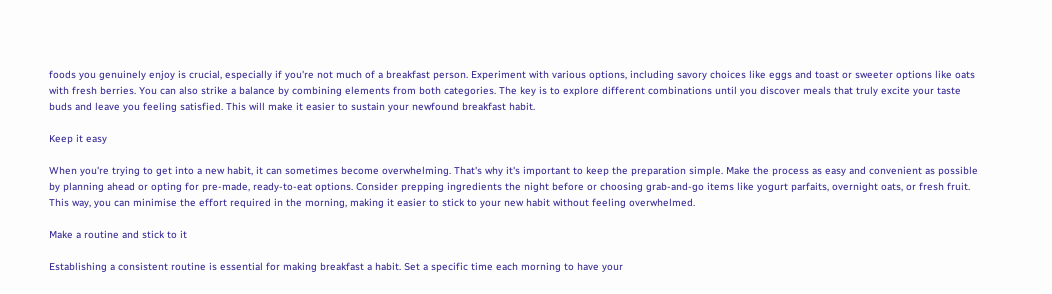foods you genuinely enjoy is crucial, especially if you're not much of a breakfast person. Experiment with various options, including savory choices like eggs and toast or sweeter options like oats with fresh berries. You can also strike a balance by combining elements from both categories. The key is to explore different combinations until you discover meals that truly excite your taste buds and leave you feeling satisfied. This will make it easier to sustain your newfound breakfast habit.

Keep it easy

When you're trying to get into a new habit, it can sometimes become overwhelming. That's why it's important to keep the preparation simple. Make the process as easy and convenient as possible by planning ahead or opting for pre-made, ready-to-eat options. Consider prepping ingredients the night before or choosing grab-and-go items like yogurt parfaits, overnight oats, or fresh fruit. This way, you can minimise the effort required in the morning, making it easier to stick to your new habit without feeling overwhelmed.

Make a routine and stick to it

Establishing a consistent routine is essential for making breakfast a habit. Set a specific time each morning to have your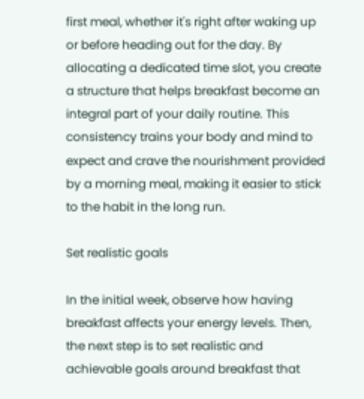first meal, whether it's right after waking up or before heading out for the day. By allocating a dedicated time slot, you create a structure that helps breakfast become an integral part of your daily routine. This consistency trains your body and mind to expect and crave the nourishment provided by a morning meal, making it easier to stick to the habit in the long run.

Set realistic goals

In the initial week, observe how having breakfast affects your energy levels. Then, the next step is to set realistic and achievable goals around breakfast that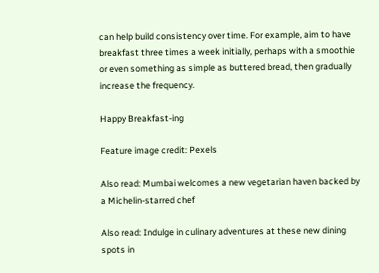can help build consistency over time. For example, aim to have breakfast three times a week initially, perhaps with a smoothie or even something as simple as buttered bread, then gradually increase the frequency.

Happy Breakfast-ing

Feature image credit: Pexels

Also read: Mumbai welcomes a new vegetarian haven backed by a Michelin-starred chef

Also read: Indulge in culinary adventures at these new dining spots in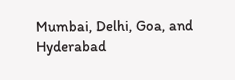Mumbai, Delhi, Goa, and Hyderabad